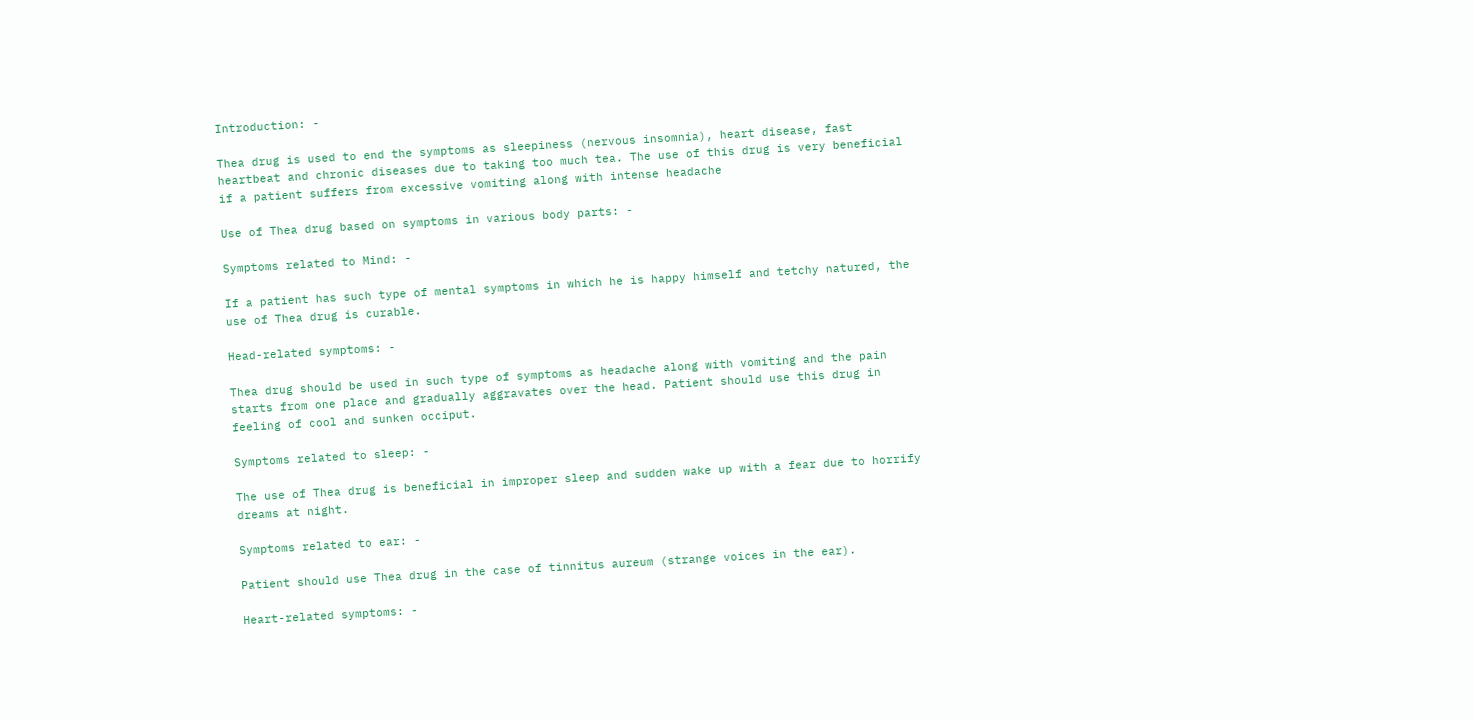Introduction: -

Thea drug is used to end the symptoms as sleepiness (nervous insomnia), heart disease, fast heartbeat and chronic diseases due to taking too much tea. The use of this drug is very beneficial if a patient suffers from excessive vomiting along with intense headache

Use of Thea drug based on symptoms in various body parts: -

Symptoms related to Mind: -

If a patient has such type of mental symptoms in which he is happy himself and tetchy natured, the use of Thea drug is curable.

Head-related symptoms: -

Thea drug should be used in such type of symptoms as headache along with vomiting and the pain starts from one place and gradually aggravates over the head. Patient should use this drug in feeling of cool and sunken occiput.

Symptoms related to sleep: -

The use of Thea drug is beneficial in improper sleep and sudden wake up with a fear due to horrify dreams at night.

Symptoms related to ear: -

Patient should use Thea drug in the case of tinnitus aureum (strange voices in the ear).

Heart-related symptoms: -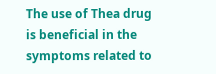The use of Thea drug is beneficial in the symptoms related to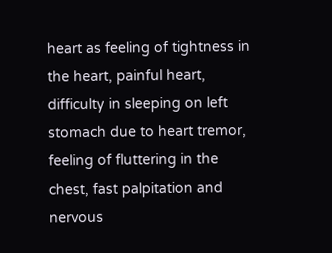heart as feeling of tightness in the heart, painful heart, difficulty in sleeping on left stomach due to heart tremor, feeling of fluttering in the chest, fast palpitation and nervous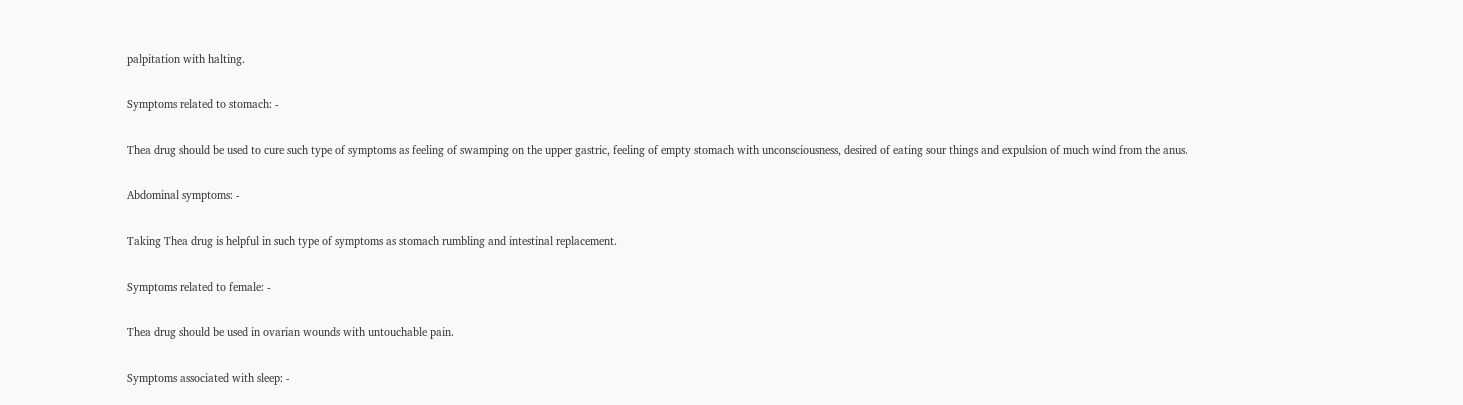palpitation with halting.

Symptoms related to stomach: -

Thea drug should be used to cure such type of symptoms as feeling of swamping on the upper gastric, feeling of empty stomach with unconsciousness, desired of eating sour things and expulsion of much wind from the anus.

Abdominal symptoms: -

Taking Thea drug is helpful in such type of symptoms as stomach rumbling and intestinal replacement.

Symptoms related to female: -

Thea drug should be used in ovarian wounds with untouchable pain.

Symptoms associated with sleep: -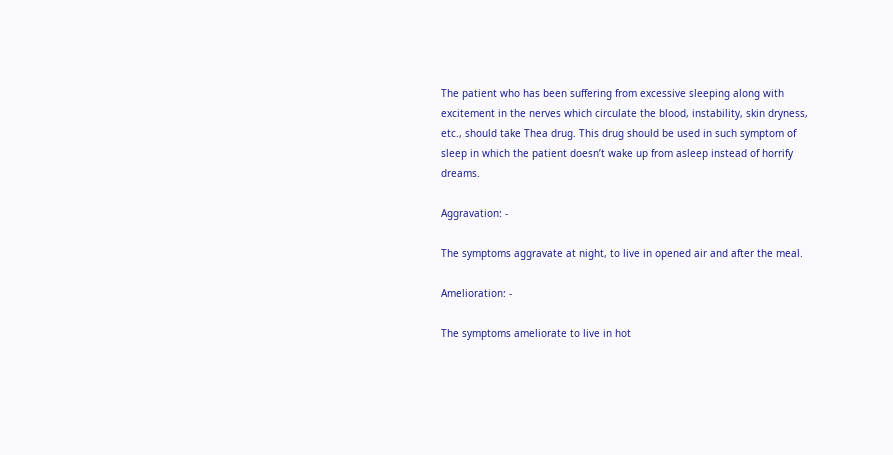The patient who has been suffering from excessive sleeping along with excitement in the nerves which circulate the blood, instability, skin dryness, etc., should take Thea drug. This drug should be used in such symptom of sleep in which the patient doesn’t wake up from asleep instead of horrify dreams.

Aggravation: -

The symptoms aggravate at night, to live in opened air and after the meal.

Amelioration: -

The symptoms ameliorate to live in hot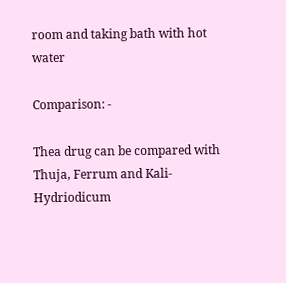room and taking bath with hot water

Comparison: -

Thea drug can be compared with Thuja, Ferrum and Kali-Hydriodicum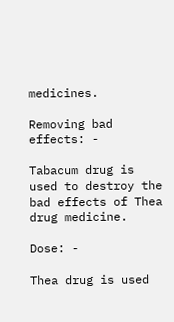medicines.

Removing bad effects: -

Tabacum drug is used to destroy the bad effects of Thea drug medicine.

Dose: -

Thea drug is used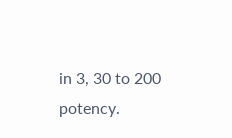in 3, 30 to 200 potency.